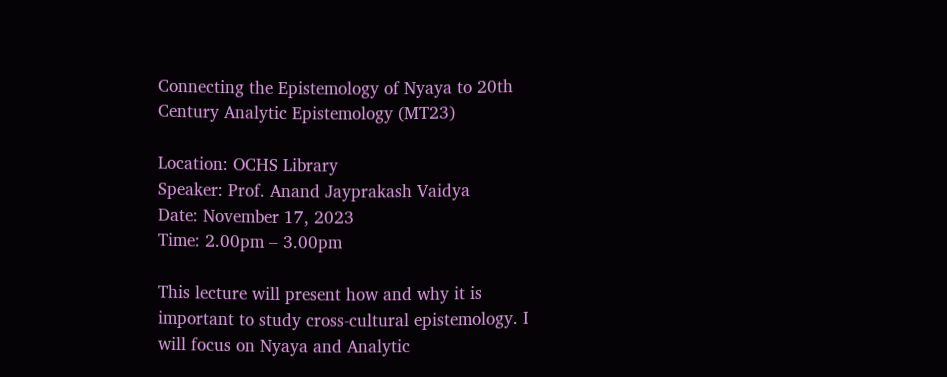Connecting the Epistemology of Nyaya to 20th Century Analytic Epistemology (MT23)

Location: OCHS Library
Speaker: Prof. Anand Jayprakash Vaidya
Date: November 17, 2023
Time: 2.00pm – 3.00pm

This lecture will present how and why it is important to study cross-cultural epistemology. I will focus on Nyaya and Analytic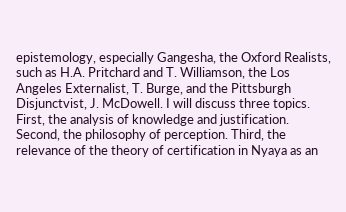epistemology, especially Gangesha, the Oxford Realists, such as H.A. Pritchard and T. Williamson, the Los Angeles Externalist, T. Burge, and the Pittsburgh Disjunctvist, J. McDowell. I will discuss three topics. First, the analysis of knowledge and justification. Second, the philosophy of perception. Third, the relevance of the theory of certification in Nyaya as an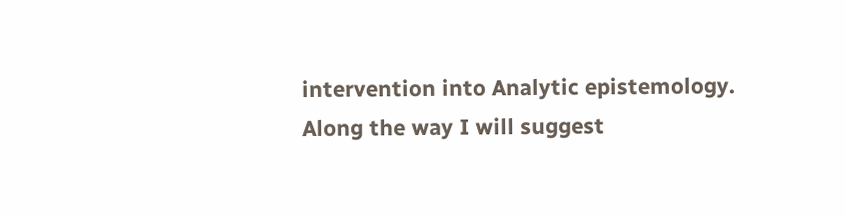intervention into Analytic epistemology. Along the way I will suggest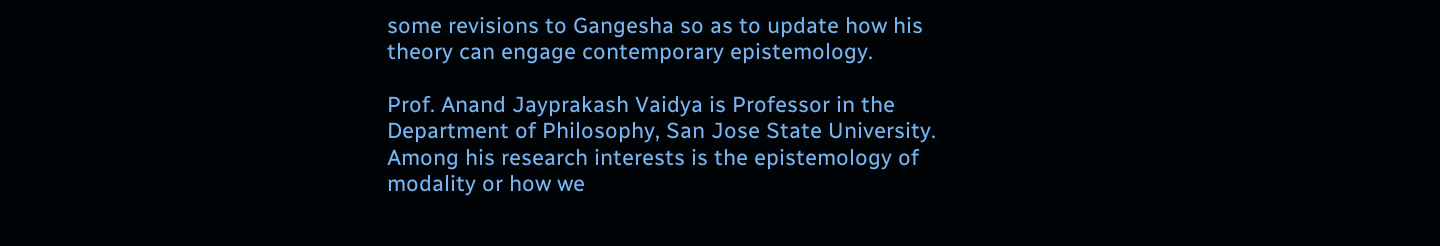some revisions to Gangesha so as to update how his theory can engage contemporary epistemology.

Prof. Anand Jayprakash Vaidya is Professor in the Department of Philosophy, San Jose State University. Among his research interests is the epistemology of modality or how we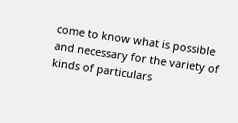come to know what is possible and necessary for the variety of kinds of particulars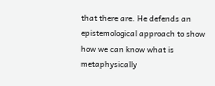that there are. He defends an epistemological approach to show how we can know what is metaphysically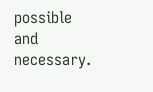possible and necessary.